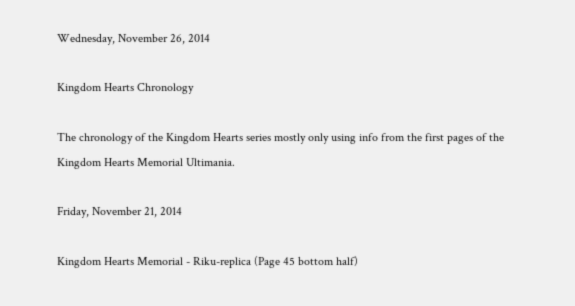Wednesday, November 26, 2014

Kingdom Hearts Chronology

The chronology of the Kingdom Hearts series mostly only using info from the first pages of the Kingdom Hearts Memorial Ultimania.

Friday, November 21, 2014

Kingdom Hearts Memorial - Riku-replica (Page 45 bottom half)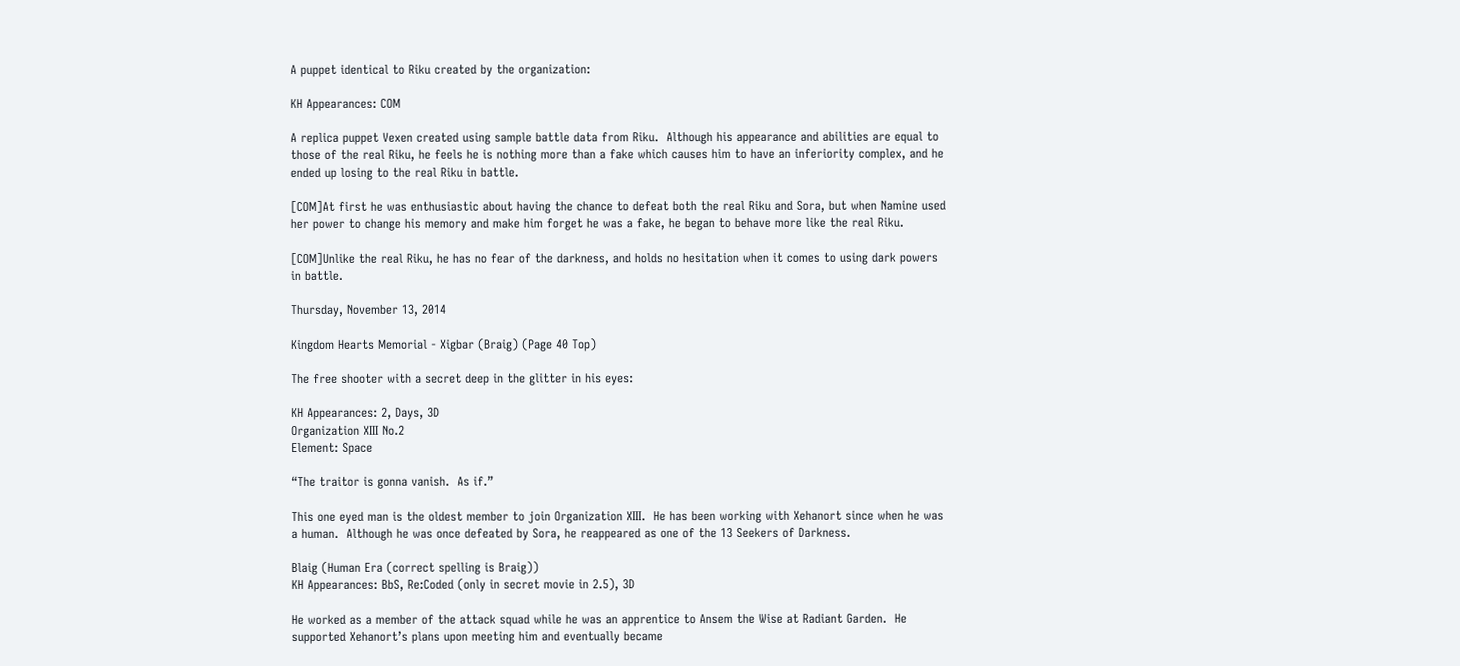A puppet identical to Riku created by the organization:

KH Appearances: COM

A replica puppet Vexen created using sample battle data from Riku.  Although his appearance and abilities are equal to those of the real Riku, he feels he is nothing more than a fake which causes him to have an inferiority complex, and he ended up losing to the real Riku in battle.

[COM]At first he was enthusiastic about having the chance to defeat both the real Riku and Sora, but when Namine used her power to change his memory and make him forget he was a fake, he began to behave more like the real Riku.

[COM]Unlike the real Riku, he has no fear of the darkness, and holds no hesitation when it comes to using dark powers in battle.

Thursday, November 13, 2014

Kingdom Hearts Memorial - Xigbar (Braig) (Page 40 Top)

The free shooter with a secret deep in the glitter in his eyes:

KH Appearances: 2, Days, 3D
Organization XIII No.2
Element: Space

“The traitor is gonna vanish.  As if.”

This one eyed man is the oldest member to join Organization XIII.  He has been working with Xehanort since when he was a human.  Although he was once defeated by Sora, he reappeared as one of the 13 Seekers of Darkness.

Blaig (Human Era (correct spelling is Braig))
KH Appearances: BbS, Re:Coded (only in secret movie in 2.5), 3D

He worked as a member of the attack squad while he was an apprentice to Ansem the Wise at Radiant Garden.  He supported Xehanort’s plans upon meeting him and eventually became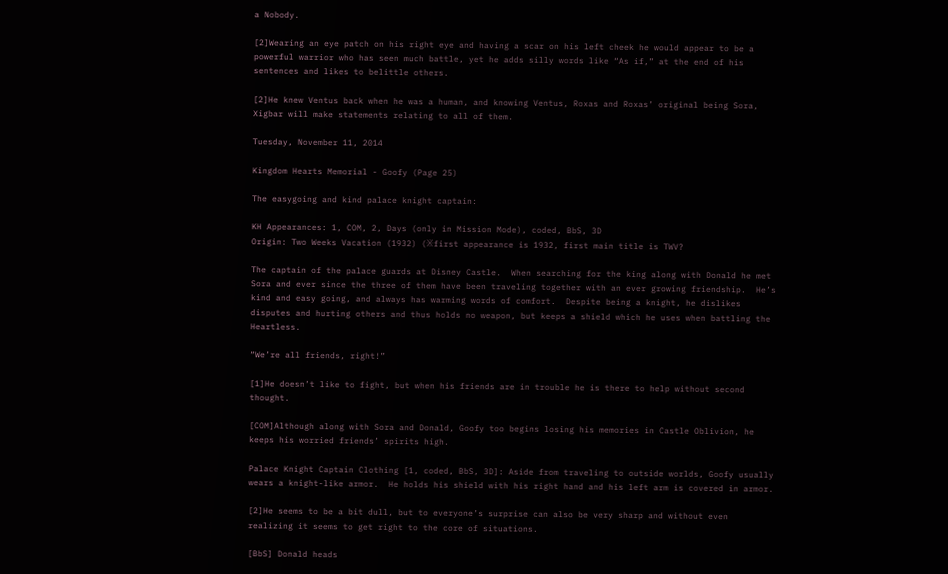a Nobody.

[2]Wearing an eye patch on his right eye and having a scar on his left cheek he would appear to be a powerful warrior who has seen much battle, yet he adds silly words like “As if,” at the end of his sentences and likes to belittle others.

[2]He knew Ventus back when he was a human, and knowing Ventus, Roxas and Roxas’ original being Sora, Xigbar will make statements relating to all of them.

Tuesday, November 11, 2014

Kingdom Hearts Memorial - Goofy (Page 25)

The easygoing and kind palace knight captain:

KH Appearances: 1, COM, 2, Days (only in Mission Mode), coded, BbS, 3D
Origin: Two Weeks Vacation (1932) (※first appearance is 1932, first main title is TWV?

The captain of the palace guards at Disney Castle.  When searching for the king along with Donald he met Sora and ever since the three of them have been traveling together with an ever growing friendship.  He’s kind and easy going, and always has warming words of comfort.  Despite being a knight, he dislikes disputes and hurting others and thus holds no weapon, but keeps a shield which he uses when battling the Heartless.

“We’re all friends, right!”

[1]He doesn’t like to fight, but when his friends are in trouble he is there to help without second thought.

[COM]Although along with Sora and Donald, Goofy too begins losing his memories in Castle Oblivion, he keeps his worried friends’ spirits high.

Palace Knight Captain Clothing [1, coded, BbS, 3D]: Aside from traveling to outside worlds, Goofy usually wears a knight-like armor.  He holds his shield with his right hand and his left arm is covered in armor.

[2]He seems to be a bit dull, but to everyone’s surprise can also be very sharp and without even realizing it seems to get right to the core of situations.

[BbS] Donald heads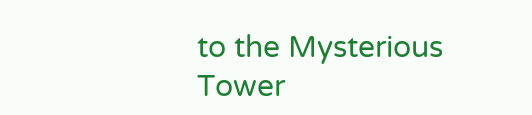to the Mysterious Tower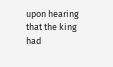upon hearing that the king had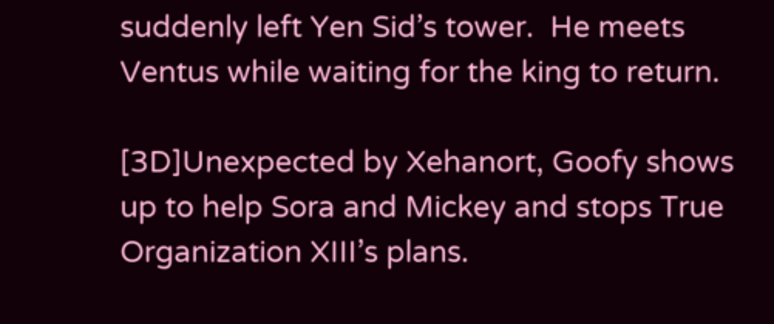suddenly left Yen Sid’s tower.  He meets Ventus while waiting for the king to return.

[3D]Unexpected by Xehanort, Goofy shows up to help Sora and Mickey and stops True Organization XIII’s plans.